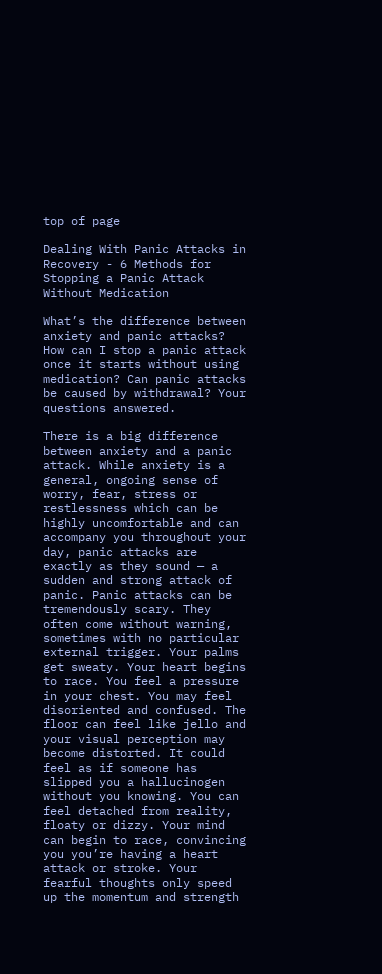top of page

Dealing With Panic Attacks in Recovery - 6 Methods for Stopping a Panic Attack Without Medication

What’s the difference between anxiety and panic attacks? How can I stop a panic attack once it starts without using medication? Can panic attacks be caused by withdrawal? Your questions answered.

There is a big difference between anxiety and a panic attack. While anxiety is a general, ongoing sense of worry, fear, stress or restlessness which can be highly uncomfortable and can accompany you throughout your day, panic attacks are exactly as they sound — a sudden and strong attack of panic. Panic attacks can be tremendously scary. They often come without warning, sometimes with no particular external trigger. Your palms get sweaty. Your heart begins to race. You feel a pressure in your chest. You may feel disoriented and confused. The floor can feel like jello and your visual perception may become distorted. It could feel as if someone has slipped you a hallucinogen without you knowing. You can feel detached from reality, floaty or dizzy. Your mind can begin to race, convincing you you’re having a heart attack or stroke. Your fearful thoughts only speed up the momentum and strength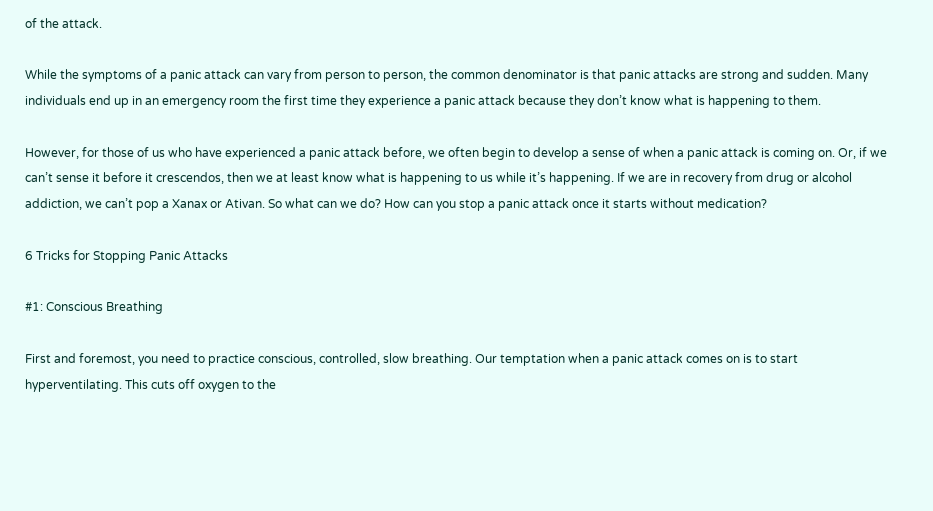of the attack.

While the symptoms of a panic attack can vary from person to person, the common denominator is that panic attacks are strong and sudden. Many individuals end up in an emergency room the first time they experience a panic attack because they don’t know what is happening to them.

However, for those of us who have experienced a panic attack before, we often begin to develop a sense of when a panic attack is coming on. Or, if we can’t sense it before it crescendos, then we at least know what is happening to us while it’s happening. If we are in recovery from drug or alcohol addiction, we can’t pop a Xanax or Ativan. So what can we do? How can you stop a panic attack once it starts without medication?

6 Tricks for Stopping Panic Attacks

#1: Conscious Breathing

First and foremost, you need to practice conscious, controlled, slow breathing. Our temptation when a panic attack comes on is to start hyperventilating. This cuts off oxygen to the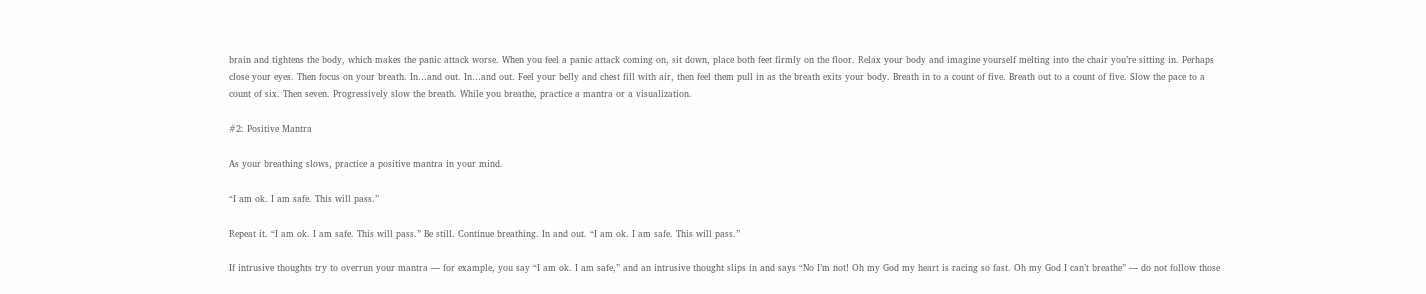brain and tightens the body, which makes the panic attack worse. When you feel a panic attack coming on, sit down, place both feet firmly on the floor. Relax your body and imagine yourself melting into the chair you’re sitting in. Perhaps close your eyes. Then focus on your breath. In…and out. In…and out. Feel your belly and chest fill with air, then feel them pull in as the breath exits your body. Breath in to a count of five. Breath out to a count of five. Slow the pace to a count of six. Then seven. Progressively slow the breath. While you breathe, practice a mantra or a visualization.

#2: Positive Mantra

As your breathing slows, practice a positive mantra in your mind.

“I am ok. I am safe. This will pass.”

Repeat it. “I am ok. I am safe. This will pass.” Be still. Continue breathing. In and out. “I am ok. I am safe. This will pass.”

If intrusive thoughts try to overrun your mantra — for example, you say “I am ok. I am safe,” and an intrusive thought slips in and says “No I’m not! Oh my God my heart is racing so fast. Oh my God I can’t breathe” — do not follow those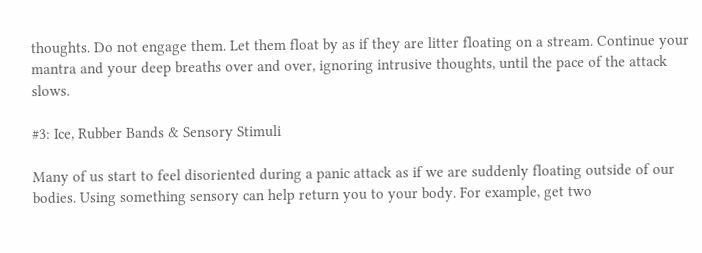thoughts. Do not engage them. Let them float by as if they are litter floating on a stream. Continue your mantra and your deep breaths over and over, ignoring intrusive thoughts, until the pace of the attack slows.

#3: Ice, Rubber Bands & Sensory Stimuli

Many of us start to feel disoriented during a panic attack as if we are suddenly floating outside of our bodies. Using something sensory can help return you to your body. For example, get two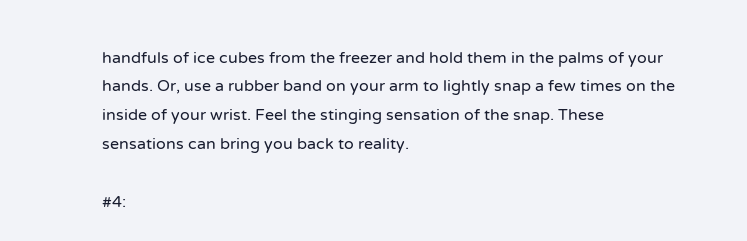handfuls of ice cubes from the freezer and hold them in the palms of your hands. Or, use a rubber band on your arm to lightly snap a few times on the inside of your wrist. Feel the stinging sensation of the snap. These sensations can bring you back to reality.

#4: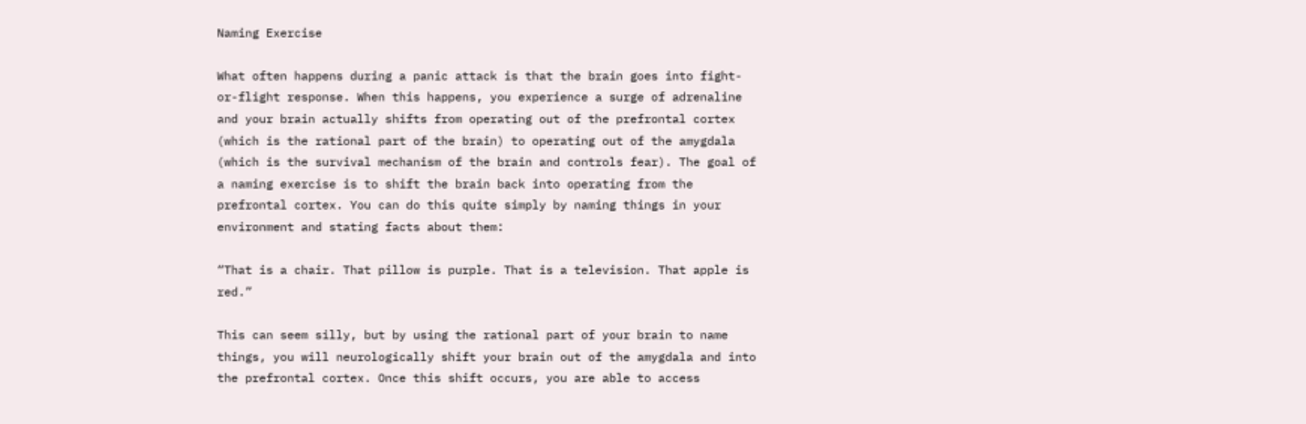Naming Exercise

What often happens during a panic attack is that the brain goes into fight-or-flight response. When this happens, you experience a surge of adrenaline and your brain actually shifts from operating out of the prefrontal cortex (which is the rational part of the brain) to operating out of the amygdala (which is the survival mechanism of the brain and controls fear). The goal of a naming exercise is to shift the brain back into operating from the prefrontal cortex. You can do this quite simply by naming things in your environment and stating facts about them:

“That is a chair. That pillow is purple. That is a television. That apple is red.”

This can seem silly, but by using the rational part of your brain to name things, you will neurologically shift your brain out of the amygdala and into the prefrontal cortex. Once this shift occurs, you are able to access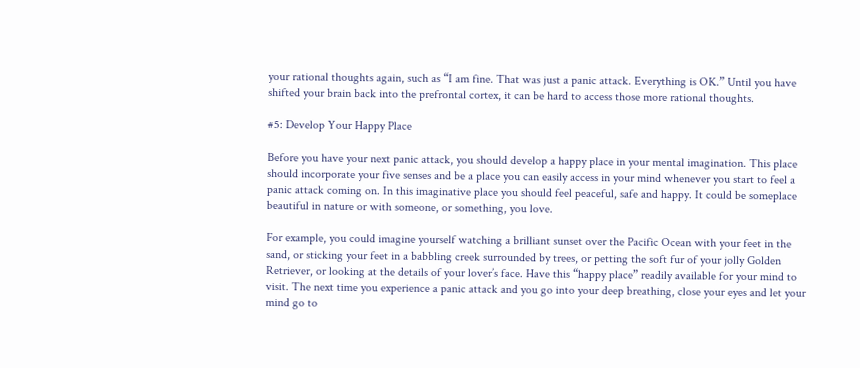your rational thoughts again, such as “I am fine. That was just a panic attack. Everything is OK.” Until you have shifted your brain back into the prefrontal cortex, it can be hard to access those more rational thoughts.

#5: Develop Your Happy Place

Before you have your next panic attack, you should develop a happy place in your mental imagination. This place should incorporate your five senses and be a place you can easily access in your mind whenever you start to feel a panic attack coming on. In this imaginative place you should feel peaceful, safe and happy. It could be someplace beautiful in nature or with someone, or something, you love.

For example, you could imagine yourself watching a brilliant sunset over the Pacific Ocean with your feet in the sand, or sticking your feet in a babbling creek surrounded by trees, or petting the soft fur of your jolly Golden Retriever, or looking at the details of your lover’s face. Have this “happy place” readily available for your mind to visit. The next time you experience a panic attack and you go into your deep breathing, close your eyes and let your mind go to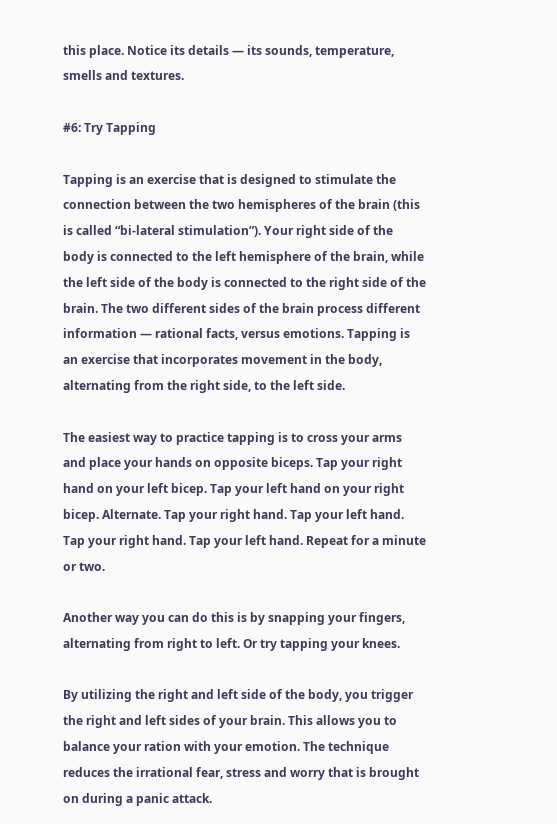this place. Notice its details — its sounds, temperature, smells and textures.

#6: Try Tapping

Tapping is an exercise that is designed to stimulate the connection between the two hemispheres of the brain (this is called “bi-lateral stimulation”). Your right side of the body is connected to the left hemisphere of the brain, while the left side of the body is connected to the right side of the brain. The two different sides of the brain process different information — rational facts, versus emotions. Tapping is an exercise that incorporates movement in the body, alternating from the right side, to the left side.

The easiest way to practice tapping is to cross your arms and place your hands on opposite biceps. Tap your right hand on your left bicep. Tap your left hand on your right bicep. Alternate. Tap your right hand. Tap your left hand. Tap your right hand. Tap your left hand. Repeat for a minute or two.

Another way you can do this is by snapping your fingers, alternating from right to left. Or try tapping your knees.

By utilizing the right and left side of the body, you trigger the right and left sides of your brain. This allows you to balance your ration with your emotion. The technique reduces the irrational fear, stress and worry that is brought on during a panic attack.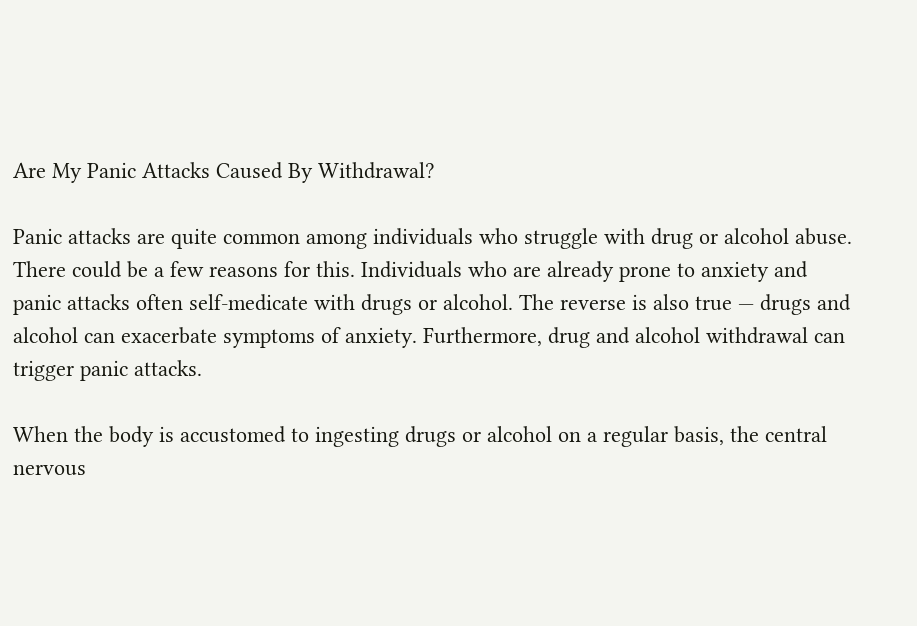Are My Panic Attacks Caused By Withdrawal?

Panic attacks are quite common among individuals who struggle with drug or alcohol abuse. There could be a few reasons for this. Individuals who are already prone to anxiety and panic attacks often self-medicate with drugs or alcohol. The reverse is also true — drugs and alcohol can exacerbate symptoms of anxiety. Furthermore, drug and alcohol withdrawal can trigger panic attacks.

When the body is accustomed to ingesting drugs or alcohol on a regular basis, the central nervous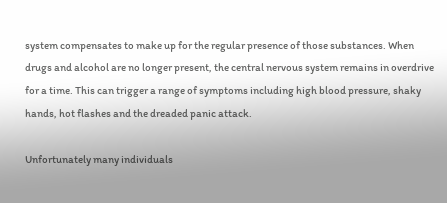system compensates to make up for the regular presence of those substances. When drugs and alcohol are no longer present, the central nervous system remains in overdrive for a time. This can trigger a range of symptoms including high blood pressure, shaky hands, hot flashes and the dreaded panic attack.

Unfortunately many individuals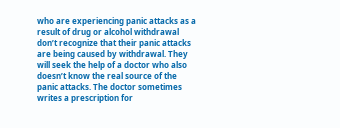who are experiencing panic attacks as a result of drug or alcohol withdrawal don’t recognize that their panic attacks are being caused by withdrawal. They will seek the help of a doctor who also doesn’t know the real source of the panic attacks. The doctor sometimes writes a prescription for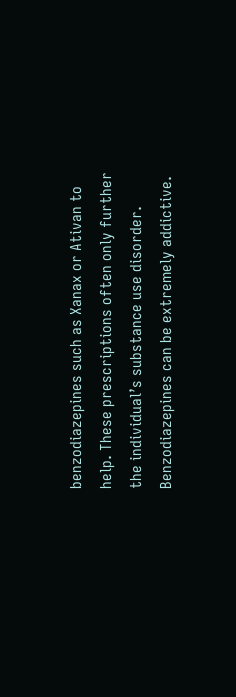benzodiazepines such as Xanax or Ativan to help. These prescriptions often only further the individual’s substance use disorder. Benzodiazepines can be extremely addictive.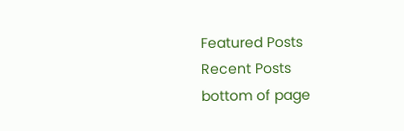Featured Posts
Recent Posts
bottom of page